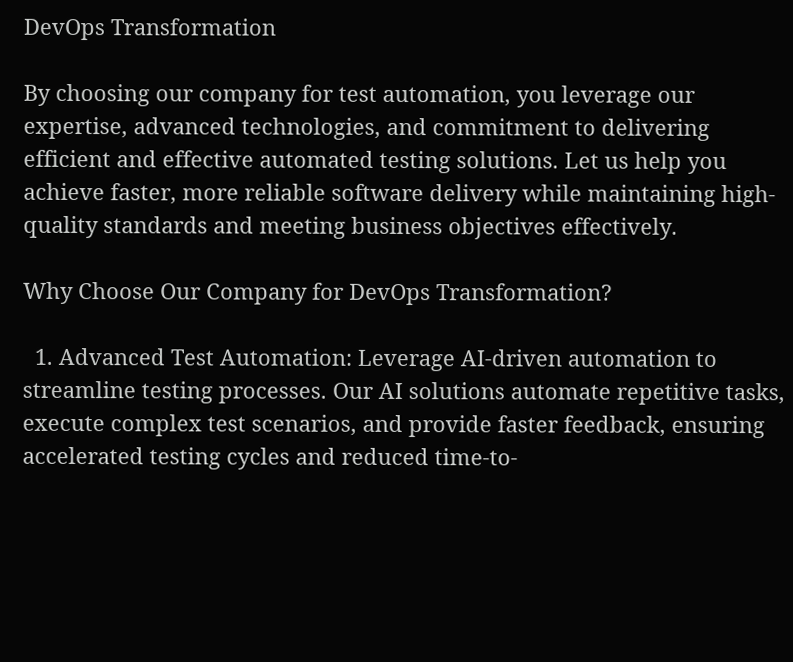DevOps Transformation

By choosing our company for test automation, you leverage our expertise, advanced technologies, and commitment to delivering efficient and effective automated testing solutions. Let us help you achieve faster, more reliable software delivery while maintaining high-quality standards and meeting business objectives effectively.

Why Choose Our Company for DevOps Transformation?

  1. Advanced Test Automation: Leverage AI-driven automation to streamline testing processes. Our AI solutions automate repetitive tasks, execute complex test scenarios, and provide faster feedback, ensuring accelerated testing cycles and reduced time-to-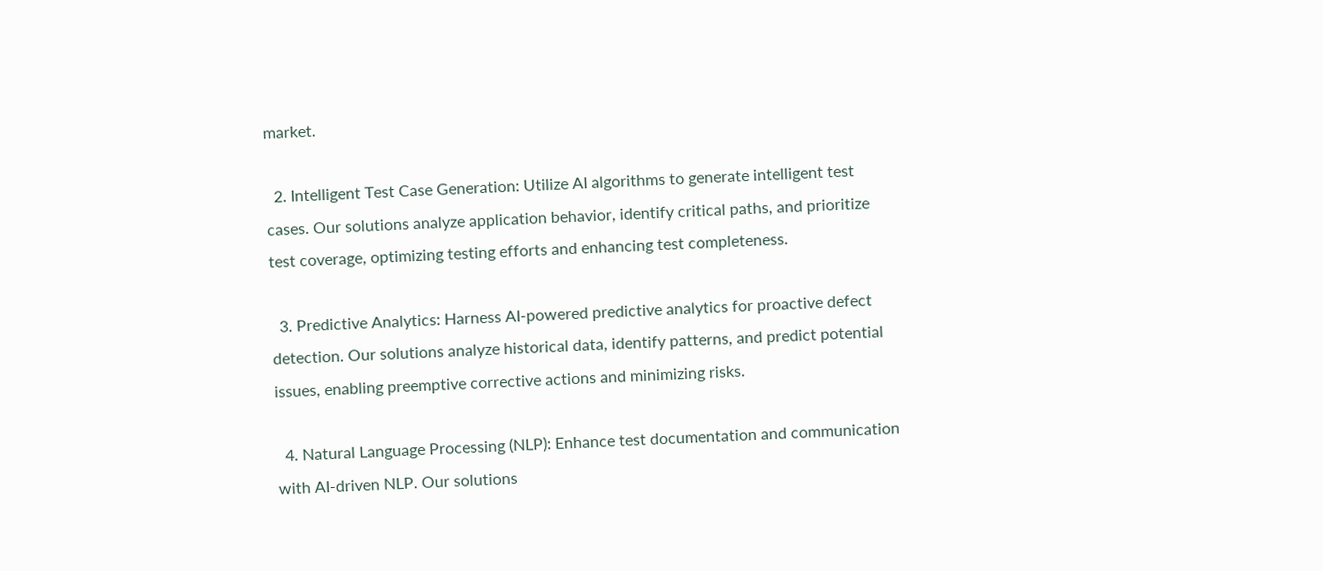market.

  2. Intelligent Test Case Generation: Utilize AI algorithms to generate intelligent test cases. Our solutions analyze application behavior, identify critical paths, and prioritize test coverage, optimizing testing efforts and enhancing test completeness.

  3. Predictive Analytics: Harness AI-powered predictive analytics for proactive defect detection. Our solutions analyze historical data, identify patterns, and predict potential issues, enabling preemptive corrective actions and minimizing risks.

  4. Natural Language Processing (NLP): Enhance test documentation and communication with AI-driven NLP. Our solutions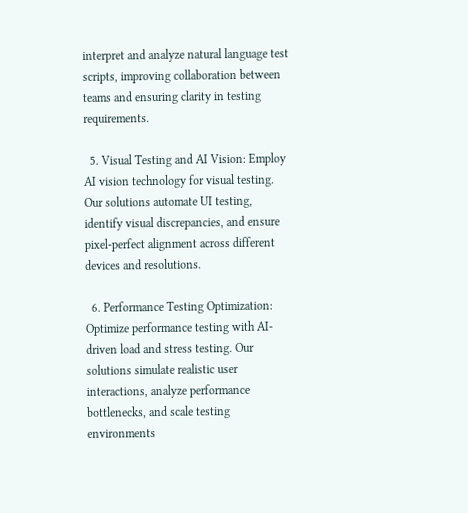interpret and analyze natural language test scripts, improving collaboration between teams and ensuring clarity in testing requirements.

  5. Visual Testing and AI Vision: Employ AI vision technology for visual testing. Our solutions automate UI testing, identify visual discrepancies, and ensure pixel-perfect alignment across different devices and resolutions.

  6. Performance Testing Optimization: Optimize performance testing with AI-driven load and stress testing. Our solutions simulate realistic user interactions, analyze performance bottlenecks, and scale testing environments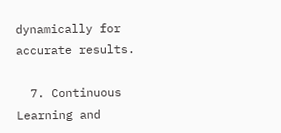dynamically for accurate results.

  7. Continuous Learning and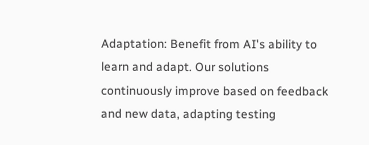Adaptation: Benefit from AI's ability to learn and adapt. Our solutions continuously improve based on feedback and new data, adapting testing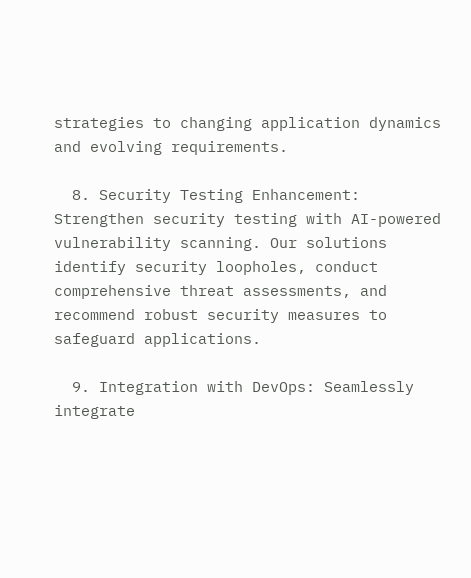strategies to changing application dynamics and evolving requirements.

  8. Security Testing Enhancement: Strengthen security testing with AI-powered vulnerability scanning. Our solutions identify security loopholes, conduct comprehensive threat assessments, and recommend robust security measures to safeguard applications.

  9. Integration with DevOps: Seamlessly integrate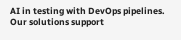AI in testing with DevOps pipelines. Our solutions support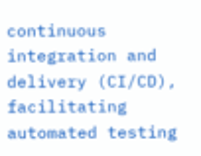continuous integration and delivery (CI/CD), facilitating automated testing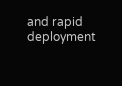and rapid deployment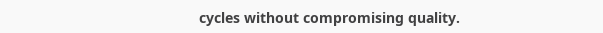cycles without compromising quality.